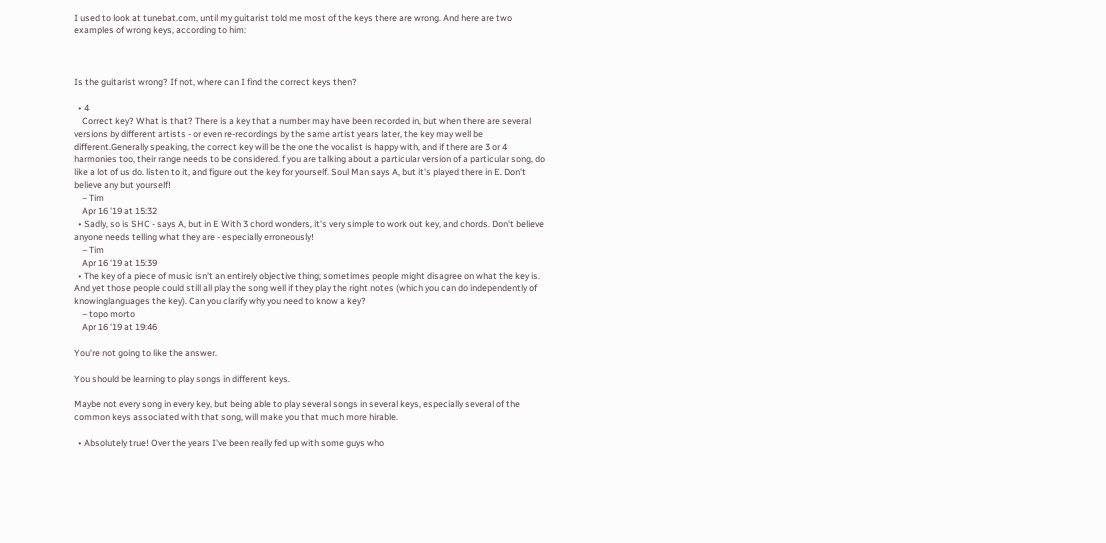I used to look at tunebat.com, until my guitarist told me most of the keys there are wrong. And here are two examples of wrong keys, according to him:



Is the guitarist wrong? If not, where can I find the correct keys then?

  • 4
    Correct key? What is that? There is a key that a number may have been recorded in, but when there are several versions by different artists - or even re-recordings by the same artist years later, the key may well be different.Generally speaking, the correct key will be the one the vocalist is happy with, and if there are 3 or 4 harmonies too, their range needs to be considered. f you are talking about a particular version of a particular song, do like a lot of us do. listen to it, and figure out the key for yourself. Soul Man says A, but it's played there in E. Don't believe any but yourself!
    – Tim
    Apr 16 '19 at 15:32
  • Sadly, so is SHC - says A, but in E With 3 chord wonders, it's very simple to work out key, and chords. Don't believe anyone needs telling what they are - especially erroneously!
    – Tim
    Apr 16 '19 at 15:39
  • The key of a piece of music isn't an entirely objective thing; sometimes people might disagree on what the key is. And yet those people could still all play the song well if they play the right notes (which you can do independently of knowinglanguages the key). Can you clarify why you need to know a key?
    – topo morto
    Apr 16 '19 at 19:46

You're not going to like the answer.

You should be learning to play songs in different keys.

Maybe not every song in every key, but being able to play several songs in several keys, especially several of the common keys associated with that song, will make you that much more hirable.

  • Absolutely true! Over the years I've been really fed up with some guys who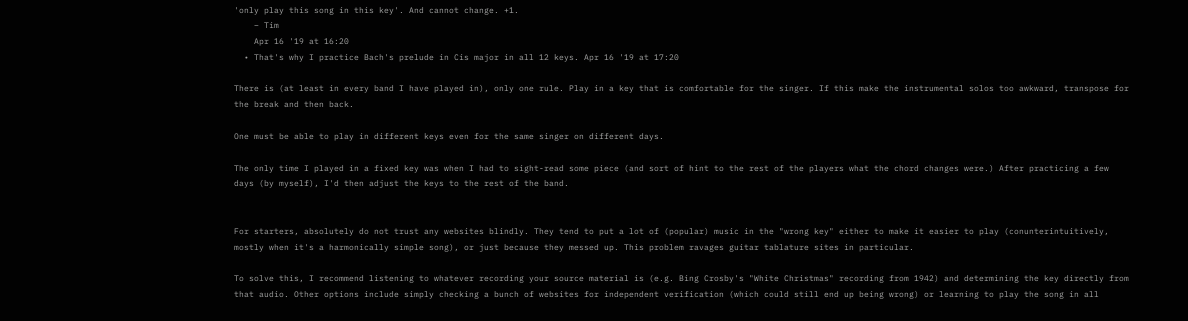'only play this song in this key'. And cannot change. +1.
    – Tim
    Apr 16 '19 at 16:20
  • That's why I practice Bach's prelude in Cis major in all 12 keys. Apr 16 '19 at 17:20

There is (at least in every band I have played in), only one rule. Play in a key that is comfortable for the singer. If this make the instrumental solos too awkward, transpose for the break and then back.

One must be able to play in different keys even for the same singer on different days.

The only time I played in a fixed key was when I had to sight-read some piece (and sort of hint to the rest of the players what the chord changes were.) After practicing a few days (by myself), I'd then adjust the keys to the rest of the band.


For starters, absolutely do not trust any websites blindly. They tend to put a lot of (popular) music in the "wrong key" either to make it easier to play (conunterintuitively, mostly when it's a harmonically simple song), or just because they messed up. This problem ravages guitar tablature sites in particular.

To solve this, I recommend listening to whatever recording your source material is (e.g. Bing Crosby's "White Christmas" recording from 1942) and determining the key directly from that audio. Other options include simply checking a bunch of websites for independent verification (which could still end up being wrong) or learning to play the song in all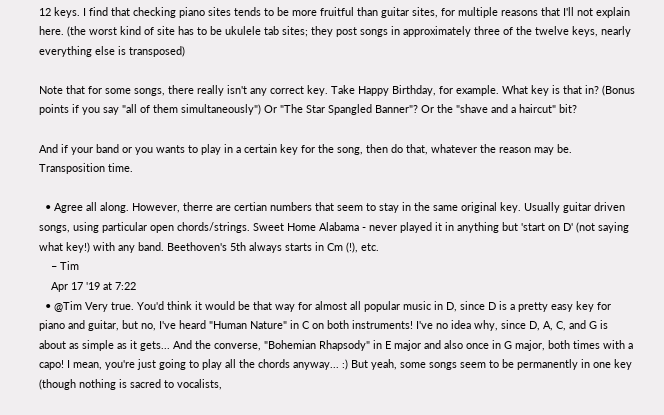12 keys. I find that checking piano sites tends to be more fruitful than guitar sites, for multiple reasons that I'll not explain here. (the worst kind of site has to be ukulele tab sites; they post songs in approximately three of the twelve keys, nearly everything else is transposed)

Note that for some songs, there really isn't any correct key. Take Happy Birthday, for example. What key is that in? (Bonus points if you say "all of them simultaneously") Or "The Star Spangled Banner"? Or the "shave and a haircut" bit?

And if your band or you wants to play in a certain key for the song, then do that, whatever the reason may be. Transposition time.

  • Agree all along. However, therre are certian numbers that seem to stay in the same original key. Usually guitar driven songs, using particular open chords/strings. Sweet Home Alabama - never played it in anything but 'start on D' (not saying what key!) with any band. Beethoven's 5th always starts in Cm (!), etc.
    – Tim
    Apr 17 '19 at 7:22
  • @Tim Very true. You'd think it would be that way for almost all popular music in D, since D is a pretty easy key for piano and guitar, but no, I've heard "Human Nature" in C on both instruments! I've no idea why, since D, A, C, and G is about as simple as it gets... And the converse, "Bohemian Rhapsody" in E major and also once in G major, both times with a capo! I mean, you're just going to play all the chords anyway... :) But yeah, some songs seem to be permanently in one key (though nothing is sacred to vocalists,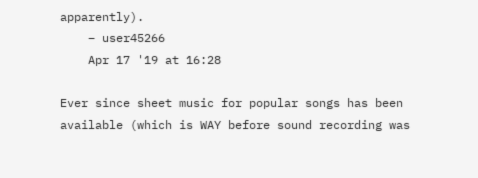apparently).
    – user45266
    Apr 17 '19 at 16:28

Ever since sheet music for popular songs has been available (which is WAY before sound recording was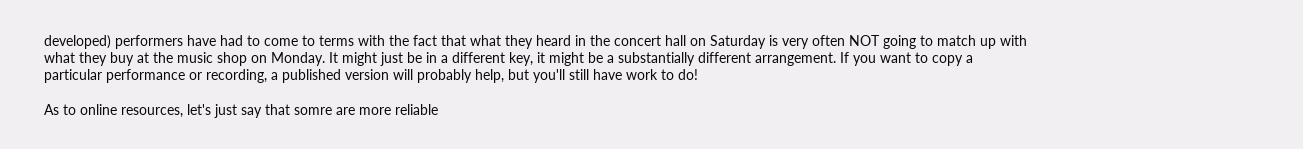developed) performers have had to come to terms with the fact that what they heard in the concert hall on Saturday is very often NOT going to match up with what they buy at the music shop on Monday. It might just be in a different key, it might be a substantially different arrangement. If you want to copy a particular performance or recording, a published version will probably help, but you'll still have work to do!

As to online resources, let's just say that somre are more reliable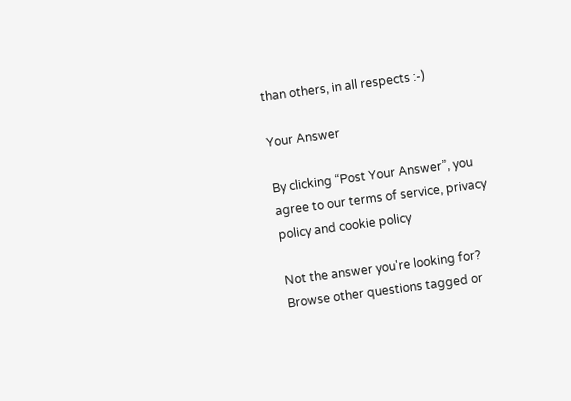than others, in all respects :-)

Your Answer

By clicking “Post Your Answer”, you agree to our terms of service, privacy policy and cookie policy

Not the answer you're looking for? Browse other questions tagged or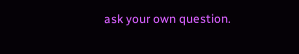ask your own question.